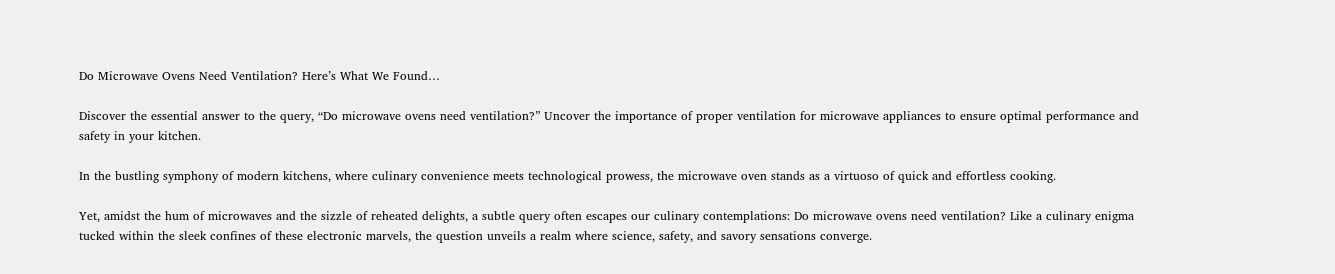Do Microwave Ovens Need Ventilation? Here’s What We Found…

Discover the essential answer to the query, “Do microwave ovens need ventilation?” Uncover the importance of proper ventilation for microwave appliances to ensure optimal performance and safety in your kitchen.

In the bustling symphony of modern kitchens, where culinary convenience meets technological prowess, the microwave oven stands as a virtuoso of quick and effortless cooking.

Yet, amidst the hum of microwaves and the sizzle of reheated delights, a subtle query often escapes our culinary contemplations: Do microwave ovens need ventilation? Like a culinary enigma tucked within the sleek confines of these electronic marvels, the question unveils a realm where science, safety, and savory sensations converge.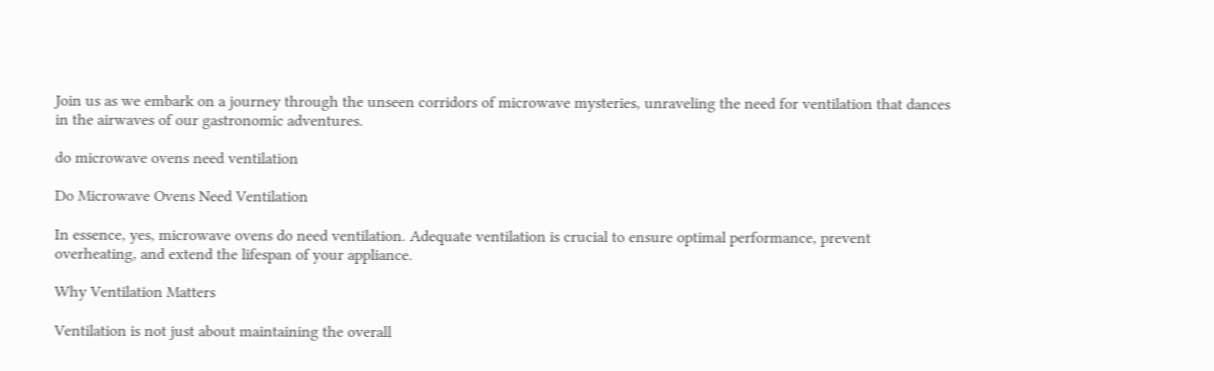Join us as we embark on a journey through the unseen corridors of microwave mysteries, unraveling the need for ventilation that dances in the airwaves of our gastronomic adventures.

do microwave ovens need ventilation

Do Microwave Ovens Need Ventilation

In essence, yes, microwave ovens do need ventilation. Adequate ventilation is crucial to ensure optimal performance, prevent overheating, and extend the lifespan of your appliance.

Why Ventilation Matters

Ventilation is not just about maintaining the overall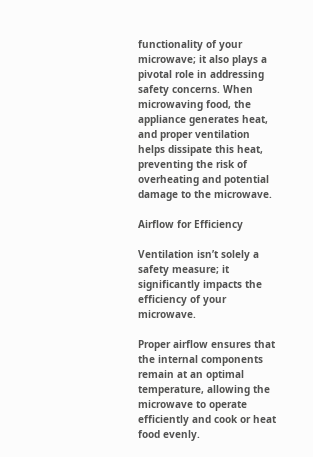functionality of your microwave; it also plays a pivotal role in addressing safety concerns. When microwaving food, the appliance generates heat, and proper ventilation helps dissipate this heat, preventing the risk of overheating and potential damage to the microwave.

Airflow for Efficiency

Ventilation isn’t solely a safety measure; it significantly impacts the efficiency of your microwave.

Proper airflow ensures that the internal components remain at an optimal temperature, allowing the microwave to operate efficiently and cook or heat food evenly.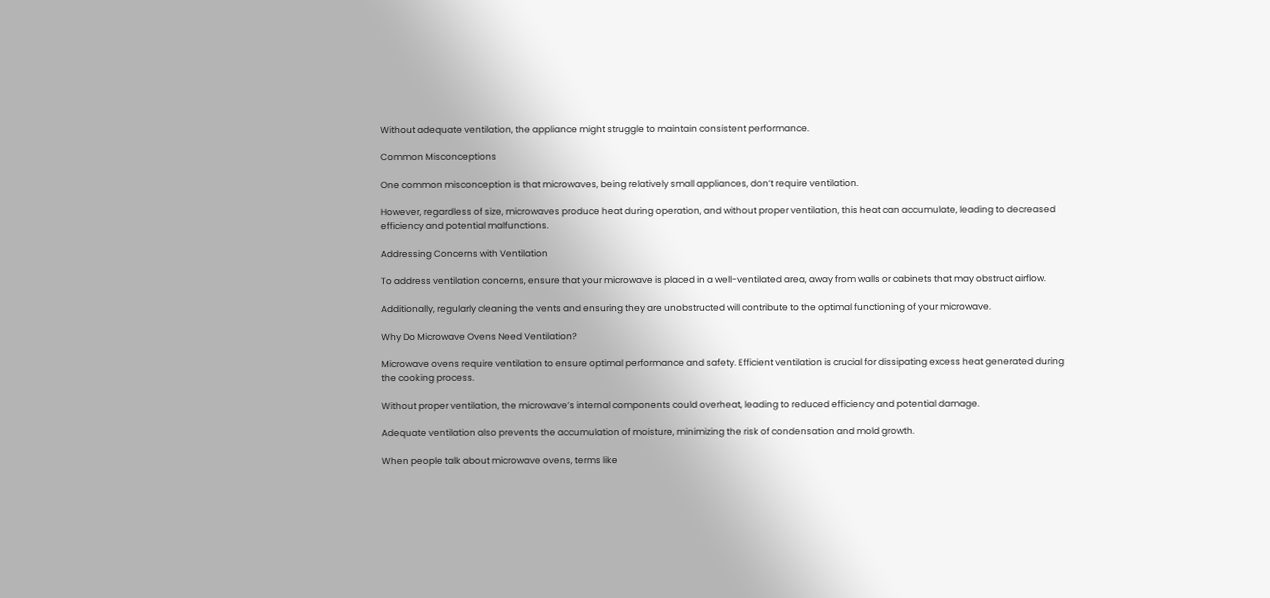Without adequate ventilation, the appliance might struggle to maintain consistent performance.

Common Misconceptions

One common misconception is that microwaves, being relatively small appliances, don’t require ventilation.

However, regardless of size, microwaves produce heat during operation, and without proper ventilation, this heat can accumulate, leading to decreased efficiency and potential malfunctions.

Addressing Concerns with Ventilation

To address ventilation concerns, ensure that your microwave is placed in a well-ventilated area, away from walls or cabinets that may obstruct airflow.

Additionally, regularly cleaning the vents and ensuring they are unobstructed will contribute to the optimal functioning of your microwave.

Why Do Microwave Ovens Need Ventilation?

Microwave ovens require ventilation to ensure optimal performance and safety. Efficient ventilation is crucial for dissipating excess heat generated during the cooking process.

Without proper ventilation, the microwave’s internal components could overheat, leading to reduced efficiency and potential damage.

Adequate ventilation also prevents the accumulation of moisture, minimizing the risk of condensation and mold growth.

When people talk about microwave ovens, terms like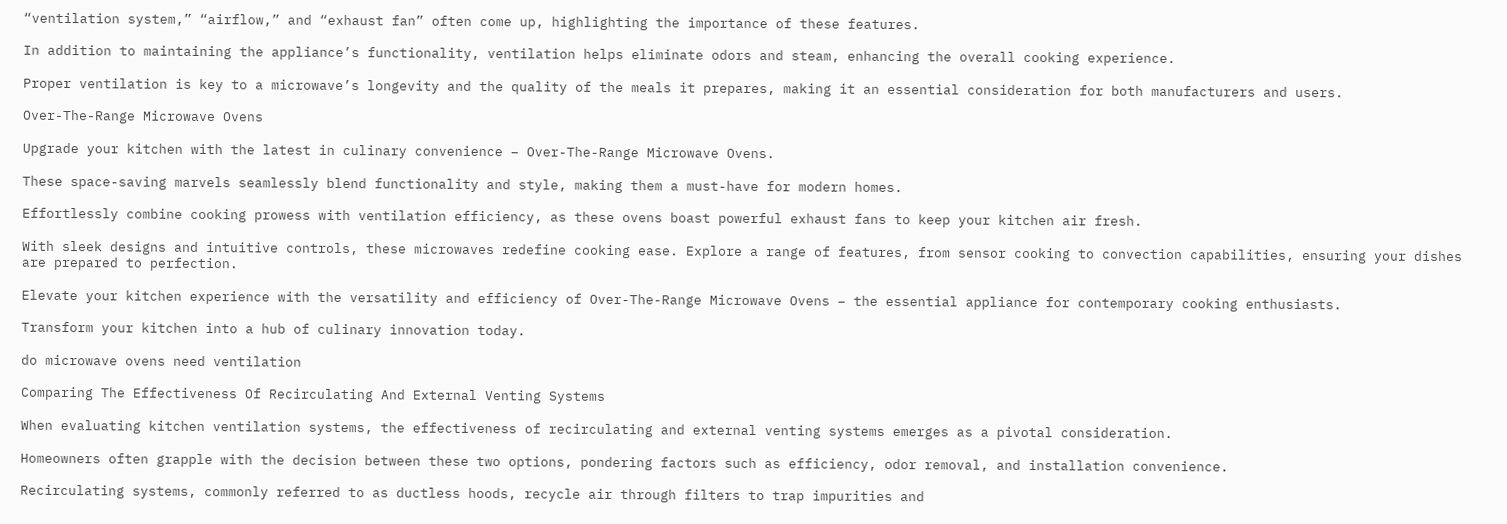“ventilation system,” “airflow,” and “exhaust fan” often come up, highlighting the importance of these features.

In addition to maintaining the appliance’s functionality, ventilation helps eliminate odors and steam, enhancing the overall cooking experience.

Proper ventilation is key to a microwave’s longevity and the quality of the meals it prepares, making it an essential consideration for both manufacturers and users.

Over-The-Range Microwave Ovens

Upgrade your kitchen with the latest in culinary convenience – Over-The-Range Microwave Ovens.

These space-saving marvels seamlessly blend functionality and style, making them a must-have for modern homes.

Effortlessly combine cooking prowess with ventilation efficiency, as these ovens boast powerful exhaust fans to keep your kitchen air fresh.

With sleek designs and intuitive controls, these microwaves redefine cooking ease. Explore a range of features, from sensor cooking to convection capabilities, ensuring your dishes are prepared to perfection.

Elevate your kitchen experience with the versatility and efficiency of Over-The-Range Microwave Ovens – the essential appliance for contemporary cooking enthusiasts.

Transform your kitchen into a hub of culinary innovation today.

do microwave ovens need ventilation

Comparing The Effectiveness Of Recirculating And External Venting Systems

When evaluating kitchen ventilation systems, the effectiveness of recirculating and external venting systems emerges as a pivotal consideration.

Homeowners often grapple with the decision between these two options, pondering factors such as efficiency, odor removal, and installation convenience.

Recirculating systems, commonly referred to as ductless hoods, recycle air through filters to trap impurities and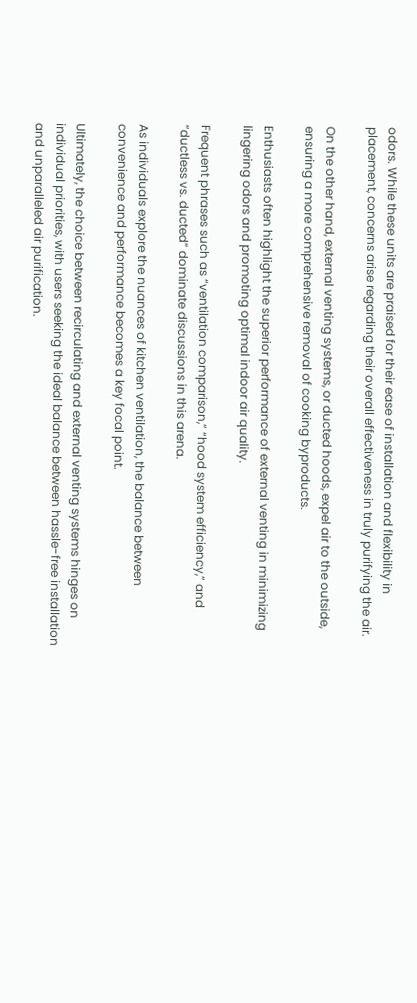odors. While these units are praised for their ease of installation and flexibility in placement, concerns arise regarding their overall effectiveness in truly purifying the air.

On the other hand, external venting systems, or ducted hoods, expel air to the outside, ensuring a more comprehensive removal of cooking byproducts.

Enthusiasts often highlight the superior performance of external venting in minimizing lingering odors and promoting optimal indoor air quality.

Frequent phrases such as “ventilation comparison,” “hood system efficiency,” and “ductless vs. ducted” dominate discussions in this arena.

As individuals explore the nuances of kitchen ventilation, the balance between convenience and performance becomes a key focal point.

Ultimately, the choice between recirculating and external venting systems hinges on individual priorities, with users seeking the ideal balance between hassle-free installation and unparalleled air purification.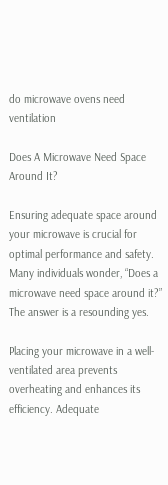do microwave ovens need ventilation

Does A Microwave Need Space Around It?

Ensuring adequate space around your microwave is crucial for optimal performance and safety. Many individuals wonder, “Does a microwave need space around it?” The answer is a resounding yes.

Placing your microwave in a well-ventilated area prevents overheating and enhances its efficiency. Adequate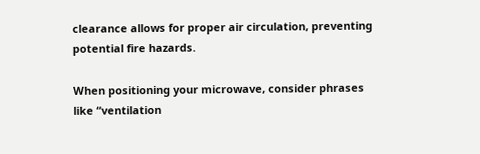clearance allows for proper air circulation, preventing potential fire hazards.

When positioning your microwave, consider phrases like “ventilation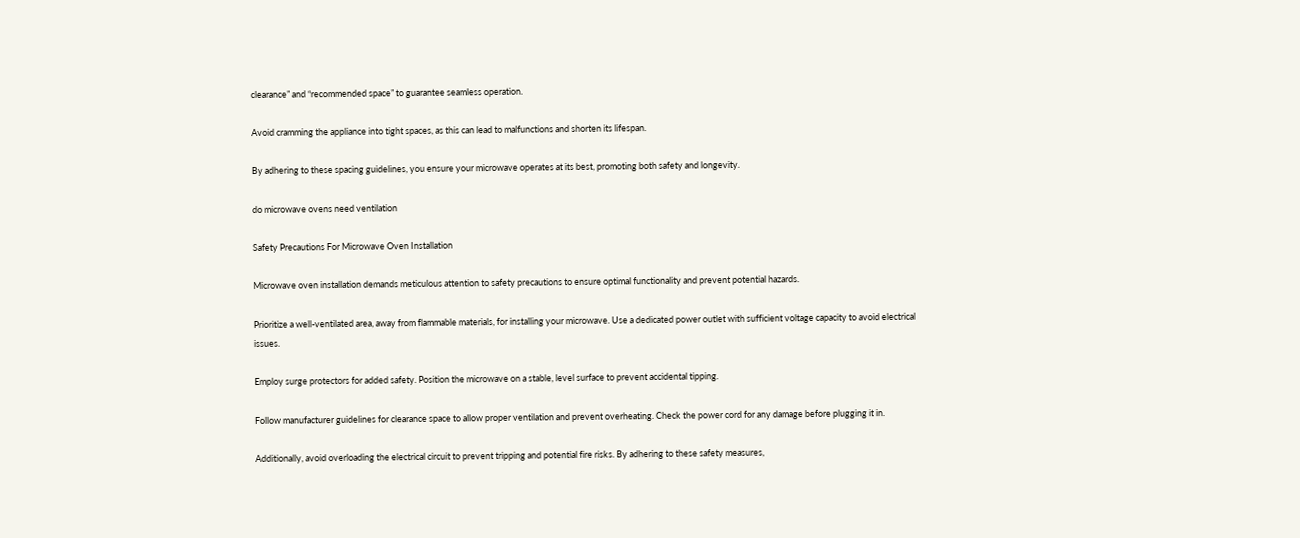clearance” and “recommended space” to guarantee seamless operation.

Avoid cramming the appliance into tight spaces, as this can lead to malfunctions and shorten its lifespan.

By adhering to these spacing guidelines, you ensure your microwave operates at its best, promoting both safety and longevity.

do microwave ovens need ventilation

Safety Precautions For Microwave Oven Installation

Microwave oven installation demands meticulous attention to safety precautions to ensure optimal functionality and prevent potential hazards.

Prioritize a well-ventilated area, away from flammable materials, for installing your microwave. Use a dedicated power outlet with sufficient voltage capacity to avoid electrical issues.

Employ surge protectors for added safety. Position the microwave on a stable, level surface to prevent accidental tipping.

Follow manufacturer guidelines for clearance space to allow proper ventilation and prevent overheating. Check the power cord for any damage before plugging it in.

Additionally, avoid overloading the electrical circuit to prevent tripping and potential fire risks. By adhering to these safety measures,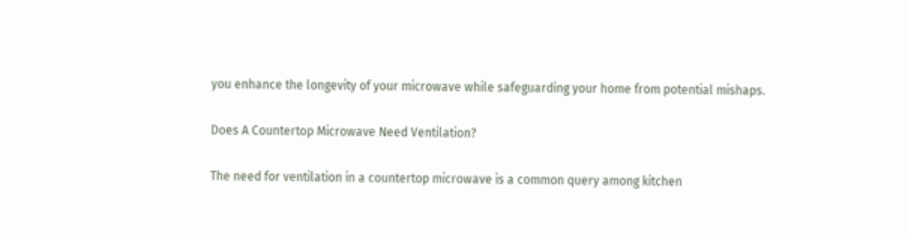you enhance the longevity of your microwave while safeguarding your home from potential mishaps.

Does A Countertop Microwave Need Ventilation?

The need for ventilation in a countertop microwave is a common query among kitchen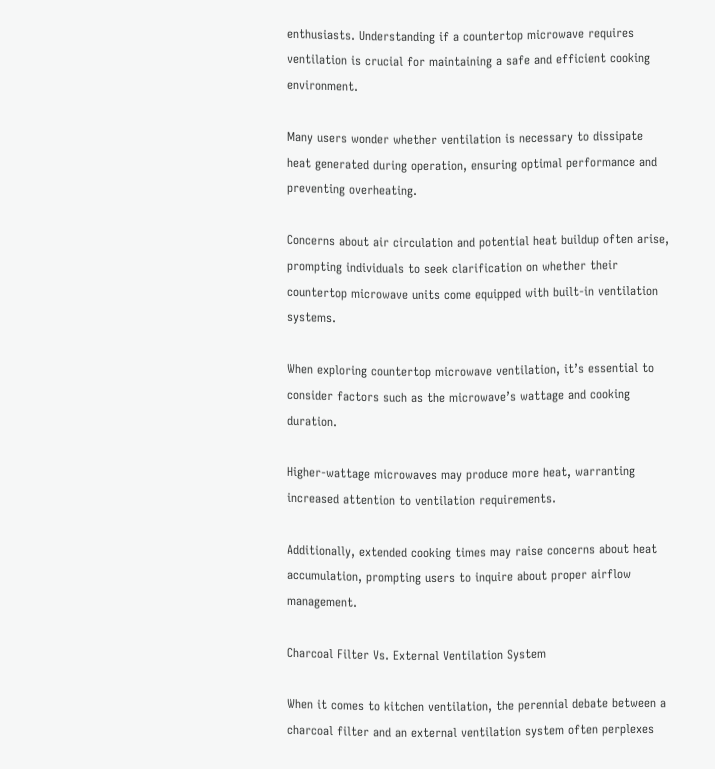enthusiasts. Understanding if a countertop microwave requires ventilation is crucial for maintaining a safe and efficient cooking environment.

Many users wonder whether ventilation is necessary to dissipate heat generated during operation, ensuring optimal performance and preventing overheating.

Concerns about air circulation and potential heat buildup often arise, prompting individuals to seek clarification on whether their countertop microwave units come equipped with built-in ventilation systems.

When exploring countertop microwave ventilation, it’s essential to consider factors such as the microwave’s wattage and cooking duration.

Higher-wattage microwaves may produce more heat, warranting increased attention to ventilation requirements.

Additionally, extended cooking times may raise concerns about heat accumulation, prompting users to inquire about proper airflow management.

Charcoal Filter Vs. External Ventilation System

When it comes to kitchen ventilation, the perennial debate between a charcoal filter and an external ventilation system often perplexes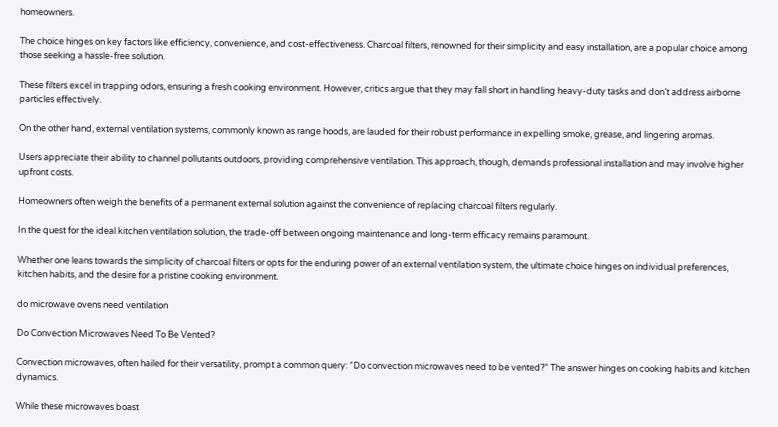homeowners.

The choice hinges on key factors like efficiency, convenience, and cost-effectiveness. Charcoal filters, renowned for their simplicity and easy installation, are a popular choice among those seeking a hassle-free solution.

These filters excel in trapping odors, ensuring a fresh cooking environment. However, critics argue that they may fall short in handling heavy-duty tasks and don’t address airborne particles effectively.

On the other hand, external ventilation systems, commonly known as range hoods, are lauded for their robust performance in expelling smoke, grease, and lingering aromas.

Users appreciate their ability to channel pollutants outdoors, providing comprehensive ventilation. This approach, though, demands professional installation and may involve higher upfront costs.

Homeowners often weigh the benefits of a permanent external solution against the convenience of replacing charcoal filters regularly.

In the quest for the ideal kitchen ventilation solution, the trade-off between ongoing maintenance and long-term efficacy remains paramount.

Whether one leans towards the simplicity of charcoal filters or opts for the enduring power of an external ventilation system, the ultimate choice hinges on individual preferences, kitchen habits, and the desire for a pristine cooking environment.

do microwave ovens need ventilation

Do Convection Microwaves Need To Be Vented?

Convection microwaves, often hailed for their versatility, prompt a common query: “Do convection microwaves need to be vented?” The answer hinges on cooking habits and kitchen dynamics.

While these microwaves boast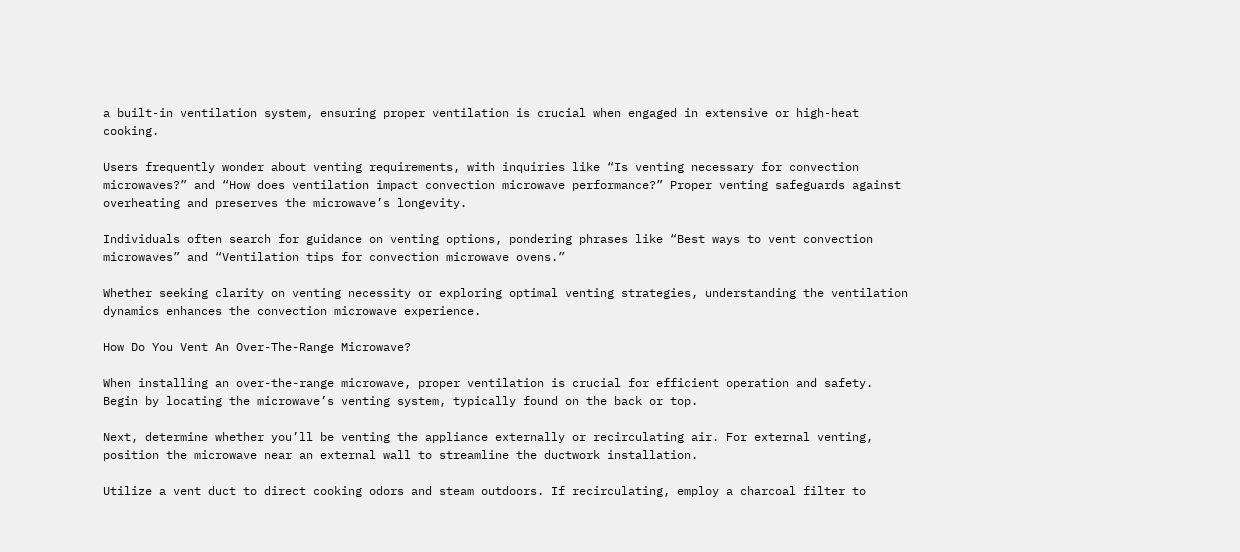a built-in ventilation system, ensuring proper ventilation is crucial when engaged in extensive or high-heat cooking.

Users frequently wonder about venting requirements, with inquiries like “Is venting necessary for convection microwaves?” and “How does ventilation impact convection microwave performance?” Proper venting safeguards against overheating and preserves the microwave’s longevity.

Individuals often search for guidance on venting options, pondering phrases like “Best ways to vent convection microwaves” and “Ventilation tips for convection microwave ovens.”

Whether seeking clarity on venting necessity or exploring optimal venting strategies, understanding the ventilation dynamics enhances the convection microwave experience.

How Do You Vent An Over-The-Range Microwave?

When installing an over-the-range microwave, proper ventilation is crucial for efficient operation and safety. Begin by locating the microwave’s venting system, typically found on the back or top.

Next, determine whether you’ll be venting the appliance externally or recirculating air. For external venting, position the microwave near an external wall to streamline the ductwork installation.

Utilize a vent duct to direct cooking odors and steam outdoors. If recirculating, employ a charcoal filter to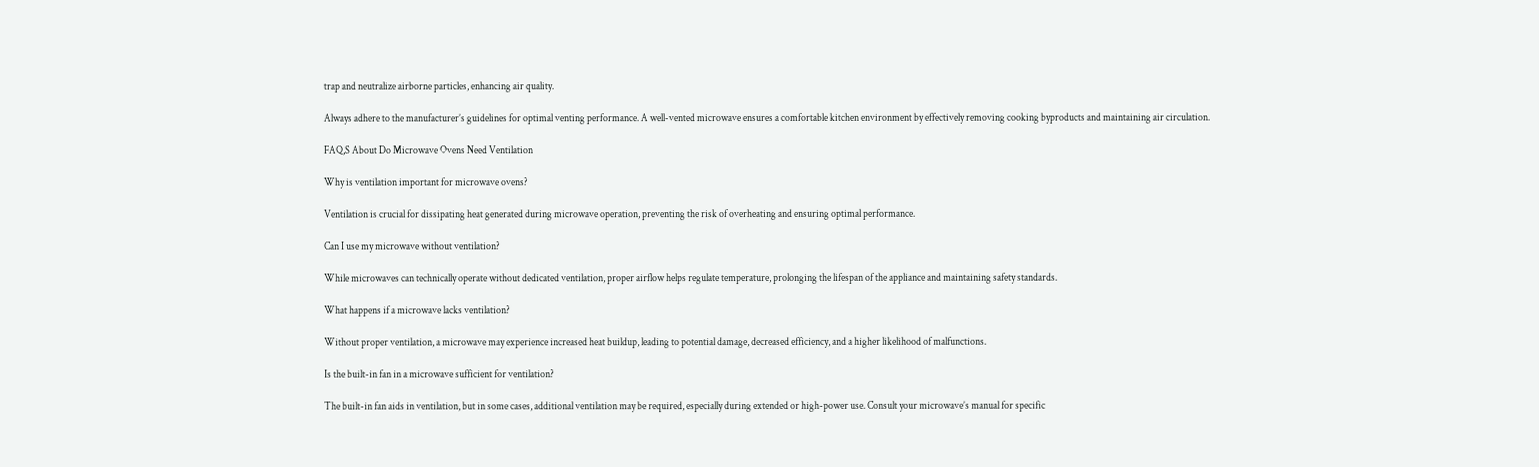trap and neutralize airborne particles, enhancing air quality.

Always adhere to the manufacturer’s guidelines for optimal venting performance. A well-vented microwave ensures a comfortable kitchen environment by effectively removing cooking byproducts and maintaining air circulation.

FAQ,S About Do Microwave Ovens Need Ventilation

Why is ventilation important for microwave ovens?

Ventilation is crucial for dissipating heat generated during microwave operation, preventing the risk of overheating and ensuring optimal performance.

Can I use my microwave without ventilation?

While microwaves can technically operate without dedicated ventilation, proper airflow helps regulate temperature, prolonging the lifespan of the appliance and maintaining safety standards.

What happens if a microwave lacks ventilation?

Without proper ventilation, a microwave may experience increased heat buildup, leading to potential damage, decreased efficiency, and a higher likelihood of malfunctions.

Is the built-in fan in a microwave sufficient for ventilation?

The built-in fan aids in ventilation, but in some cases, additional ventilation may be required, especially during extended or high-power use. Consult your microwave’s manual for specific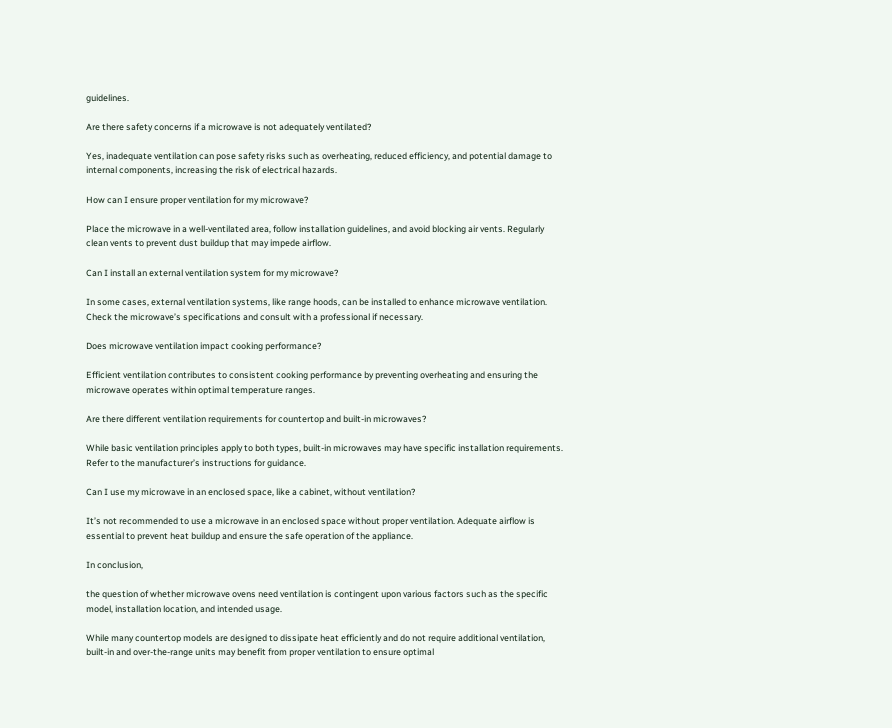guidelines.

Are there safety concerns if a microwave is not adequately ventilated?

Yes, inadequate ventilation can pose safety risks such as overheating, reduced efficiency, and potential damage to internal components, increasing the risk of electrical hazards.

How can I ensure proper ventilation for my microwave?

Place the microwave in a well-ventilated area, follow installation guidelines, and avoid blocking air vents. Regularly clean vents to prevent dust buildup that may impede airflow.

Can I install an external ventilation system for my microwave?

In some cases, external ventilation systems, like range hoods, can be installed to enhance microwave ventilation. Check the microwave’s specifications and consult with a professional if necessary.

Does microwave ventilation impact cooking performance?

Efficient ventilation contributes to consistent cooking performance by preventing overheating and ensuring the microwave operates within optimal temperature ranges.

Are there different ventilation requirements for countertop and built-in microwaves?

While basic ventilation principles apply to both types, built-in microwaves may have specific installation requirements. Refer to the manufacturer’s instructions for guidance.

Can I use my microwave in an enclosed space, like a cabinet, without ventilation?

It’s not recommended to use a microwave in an enclosed space without proper ventilation. Adequate airflow is essential to prevent heat buildup and ensure the safe operation of the appliance.

In conclusion,

the question of whether microwave ovens need ventilation is contingent upon various factors such as the specific model, installation location, and intended usage.

While many countertop models are designed to dissipate heat efficiently and do not require additional ventilation, built-in and over-the-range units may benefit from proper ventilation to ensure optimal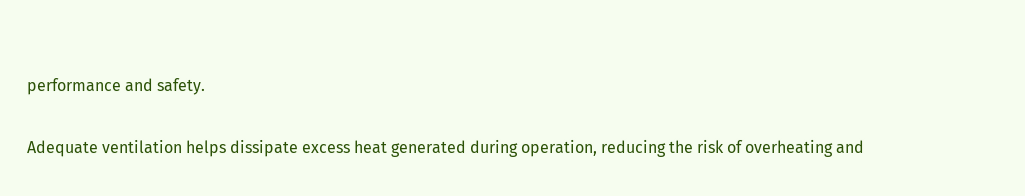performance and safety.

Adequate ventilation helps dissipate excess heat generated during operation, reducing the risk of overheating and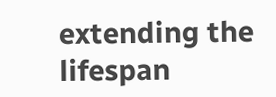extending the lifespan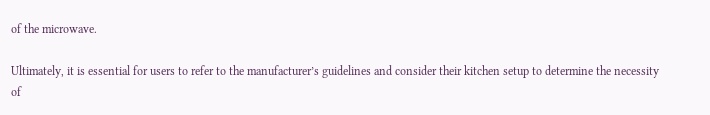of the microwave.

Ultimately, it is essential for users to refer to the manufacturer’s guidelines and consider their kitchen setup to determine the necessity of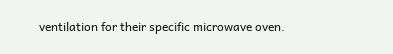ventilation for their specific microwave oven.